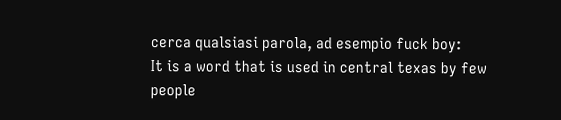cerca qualsiasi parola, ad esempio fuck boy:
It is a word that is used in central texas by few people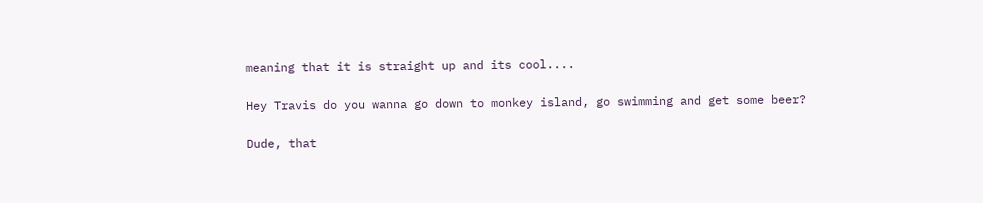meaning that it is straight up and its cool....

Hey Travis do you wanna go down to monkey island, go swimming and get some beer?

Dude, that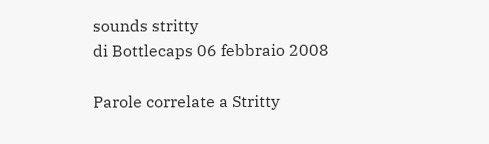sounds stritty
di Bottlecaps 06 febbraio 2008

Parole correlate a Stritty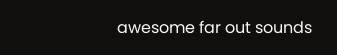awesome far out sounds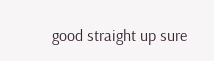good straight up sure